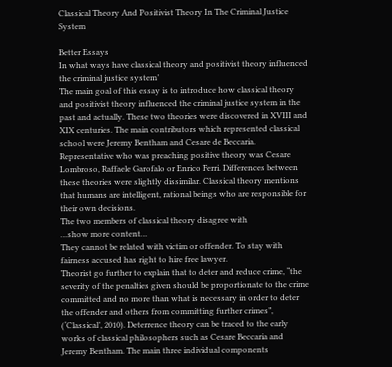Classical Theory And Positivist Theory In The Criminal Justice System

Better Essays
In what ways have classical theory and positivist theory influenced the criminal justice system’
The main goal of this essay is to introduce how classical theory and positivist theory influenced the criminal justice system in the past and actually. These two theories were discovered in XVIII and XIX centuries. The main contributors which represented classical school were Jeremy Bentham and Cesare de Beccaria. Representative who was preaching positive theory was Cesare Lombroso, Raffaele Garofalo or Enrico Ferri. Differences between these theories were slightly dissimilar. Classical theory mentions that humans are intelligent, rational beings who are responsible for their own decisions.
The two members of classical theory disagree with
…show more content…
They cannot be related with victim or offender. To stay with fairness accused has right to hire free lawyer.
Theorist go further to explain that to deter and reduce crime, “the severity of the penalties given should be proportionate to the crime committed and no more than what is necessary in order to deter the offender and others from committing further crimes”, (‘Classical’, 2010). Deterrence theory can be traced to the early works of classical philosophers such as Cesare Beccaria and Jeremy Bentham. The main three individual components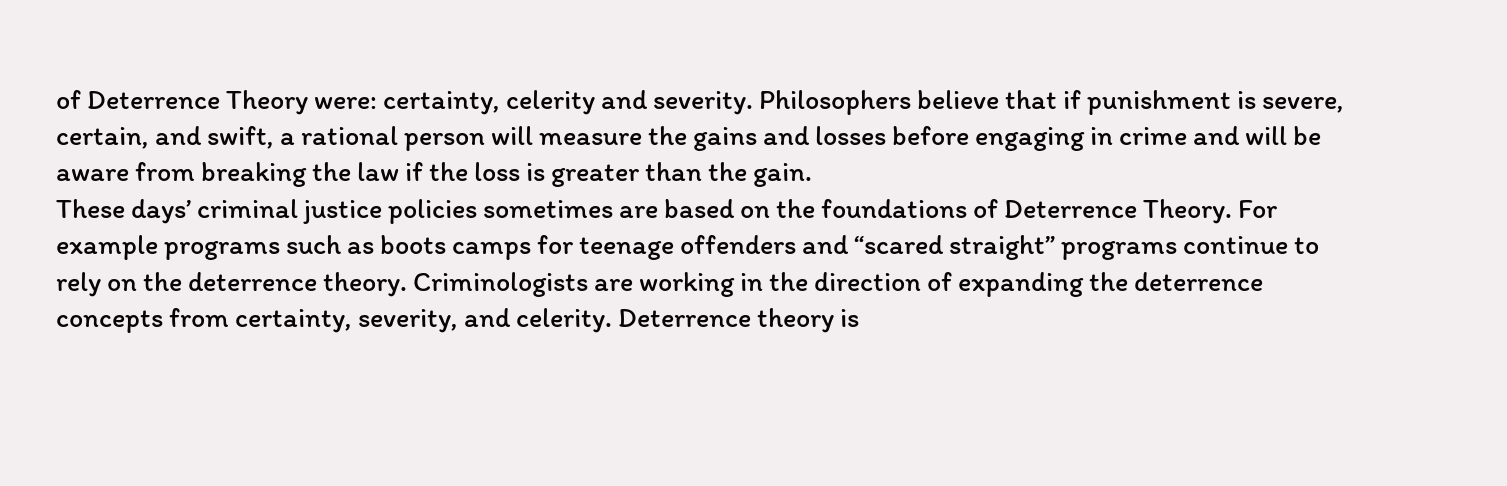of Deterrence Theory were: certainty, celerity and severity. Philosophers believe that if punishment is severe, certain, and swift, a rational person will measure the gains and losses before engaging in crime and will be aware from breaking the law if the loss is greater than the gain.
These days’ criminal justice policies sometimes are based on the foundations of Deterrence Theory. For example programs such as boots camps for teenage offenders and “scared straight” programs continue to rely on the deterrence theory. Criminologists are working in the direction of expanding the deterrence concepts from certainty, severity, and celerity. Deterrence theory is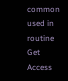common used in routine
Get Access